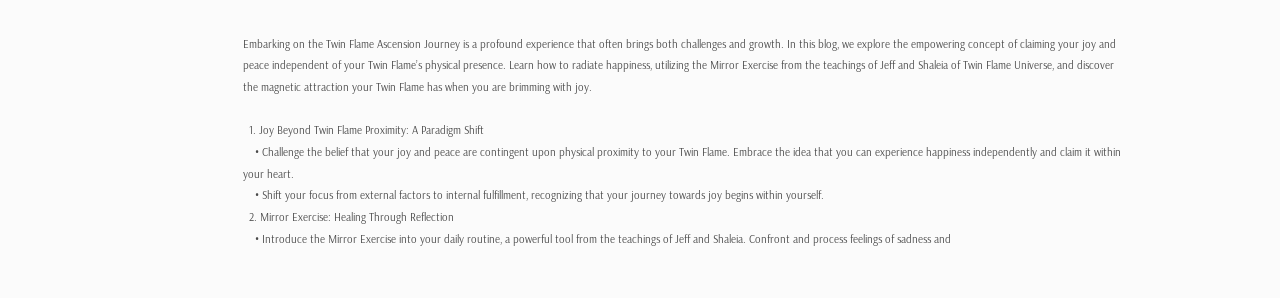Embarking on the Twin Flame Ascension Journey is a profound experience that often brings both challenges and growth. In this blog, we explore the empowering concept of claiming your joy and peace independent of your Twin Flame’s physical presence. Learn how to radiate happiness, utilizing the Mirror Exercise from the teachings of Jeff and Shaleia of Twin Flame Universe, and discover the magnetic attraction your Twin Flame has when you are brimming with joy.

  1. Joy Beyond Twin Flame Proximity: A Paradigm Shift
    • Challenge the belief that your joy and peace are contingent upon physical proximity to your Twin Flame. Embrace the idea that you can experience happiness independently and claim it within your heart.
    • Shift your focus from external factors to internal fulfillment, recognizing that your journey towards joy begins within yourself.
  2. Mirror Exercise: Healing Through Reflection
    • Introduce the Mirror Exercise into your daily routine, a powerful tool from the teachings of Jeff and Shaleia. Confront and process feelings of sadness and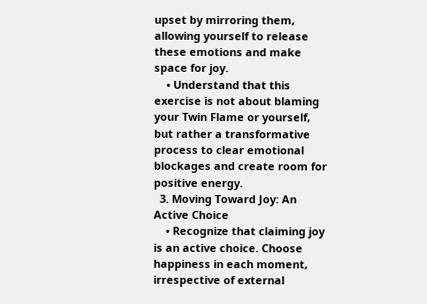upset by mirroring them, allowing yourself to release these emotions and make space for joy.
    • Understand that this exercise is not about blaming your Twin Flame or yourself, but rather a transformative process to clear emotional blockages and create room for positive energy.
  3. Moving Toward Joy: An Active Choice
    • Recognize that claiming joy is an active choice. Choose happiness in each moment, irrespective of external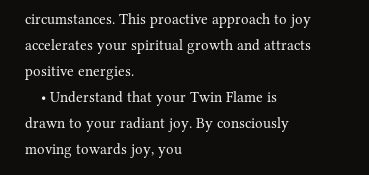circumstances. This proactive approach to joy accelerates your spiritual growth and attracts positive energies.
    • Understand that your Twin Flame is drawn to your radiant joy. By consciously moving towards joy, you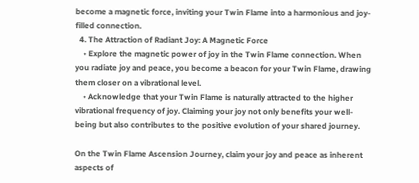become a magnetic force, inviting your Twin Flame into a harmonious and joy-filled connection.
  4. The Attraction of Radiant Joy: A Magnetic Force
    • Explore the magnetic power of joy in the Twin Flame connection. When you radiate joy and peace, you become a beacon for your Twin Flame, drawing them closer on a vibrational level.
    • Acknowledge that your Twin Flame is naturally attracted to the higher vibrational frequency of joy. Claiming your joy not only benefits your well-being but also contributes to the positive evolution of your shared journey.

On the Twin Flame Ascension Journey, claim your joy and peace as inherent aspects of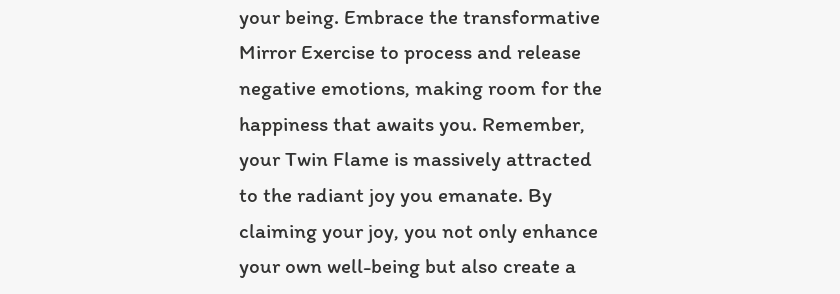your being. Embrace the transformative Mirror Exercise to process and release negative emotions, making room for the happiness that awaits you. Remember, your Twin Flame is massively attracted to the radiant joy you emanate. By claiming your joy, you not only enhance your own well-being but also create a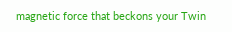magnetic force that beckons your Twin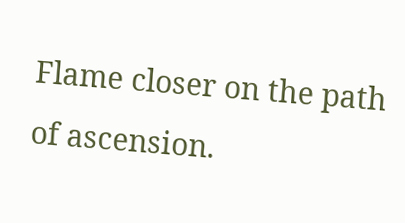Flame closer on the path of ascension.